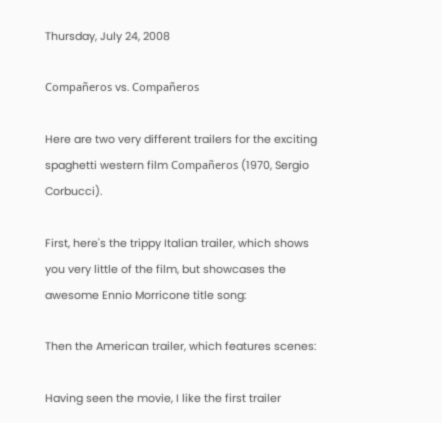Thursday, July 24, 2008

Compañeros vs. Compañeros

Here are two very different trailers for the exciting spaghetti western film Compañeros (1970, Sergio Corbucci).

First, here's the trippy Italian trailer, which shows you very little of the film, but showcases the awesome Ennio Morricone title song:

Then the American trailer, which features scenes:

Having seen the movie, I like the first trailer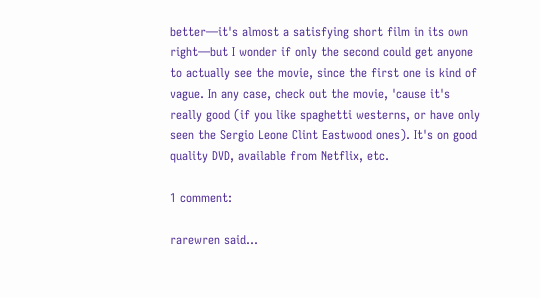better—it's almost a satisfying short film in its own right—but I wonder if only the second could get anyone to actually see the movie, since the first one is kind of vague. In any case, check out the movie, 'cause it's really good (if you like spaghetti westerns, or have only seen the Sergio Leone Clint Eastwood ones). It's on good quality DVD, available from Netflix, etc.

1 comment:

rarewren said...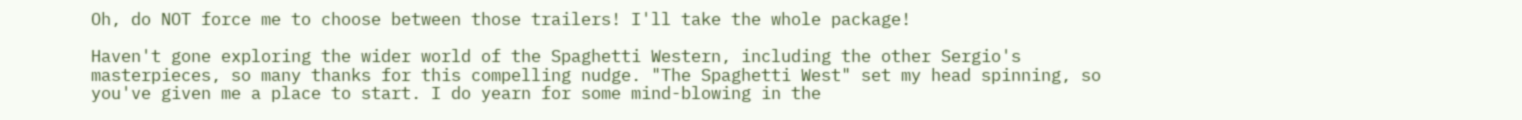Oh, do NOT force me to choose between those trailers! I'll take the whole package!

Haven't gone exploring the wider world of the Spaghetti Western, including the other Sergio's masterpieces, so many thanks for this compelling nudge. "The Spaghetti West" set my head spinning, so you've given me a place to start. I do yearn for some mind-blowing in the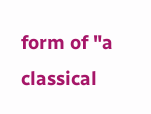form of "a classical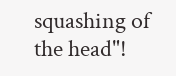squashing of the head"!